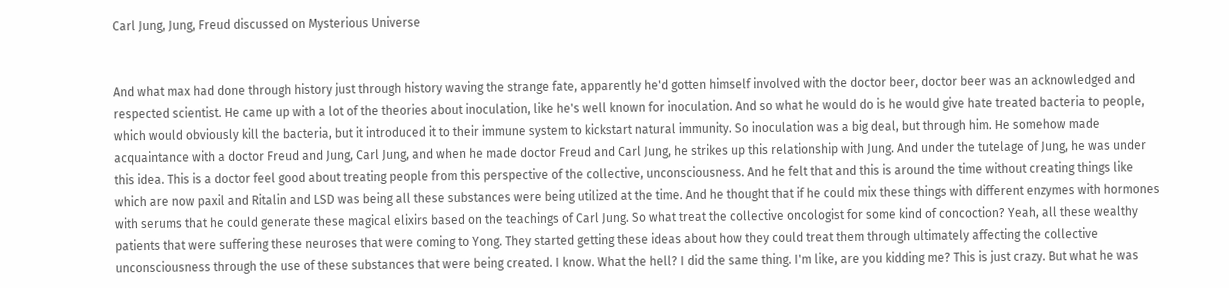Carl Jung, Jung, Freud discussed on Mysterious Universe


And what max had done through history just through history waving the strange fate, apparently he'd gotten himself involved with the doctor beer, doctor beer was an acknowledged and respected scientist. He came up with a lot of the theories about inoculation, like he's well known for inoculation. And so what he would do is he would give hate treated bacteria to people, which would obviously kill the bacteria, but it introduced it to their immune system to kickstart natural immunity. So inoculation was a big deal, but through him. He somehow made acquaintance with a doctor Freud and Jung, Carl Jung, and when he made doctor Freud and Carl Jung, he strikes up this relationship with Jung. And under the tutelage of Jung, he was under this idea. This is a doctor feel good about treating people from this perspective of the collective, unconsciousness. And he felt that and this is around the time without creating things like which are now paxil and Ritalin and LSD was being all these substances were being utilized at the time. And he thought that if he could mix these things with different enzymes with hormones with serums that he could generate these magical elixirs based on the teachings of Carl Jung. So what treat the collective oncologist for some kind of concoction? Yeah, all these wealthy patients that were suffering these neuroses that were coming to Yong. They started getting these ideas about how they could treat them through ultimately affecting the collective unconsciousness through the use of these substances that were being created. I know. What the hell? I did the same thing. I'm like, are you kidding me? This is just crazy. But what he was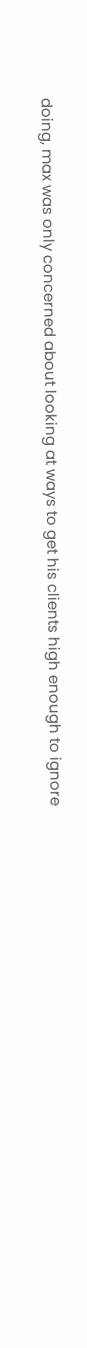doing, max was only concerned about looking at ways to get his clients high enough to ignore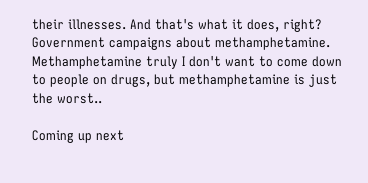their illnesses. And that's what it does, right? Government campaigns about methamphetamine. Methamphetamine truly I don't want to come down to people on drugs, but methamphetamine is just the worst..

Coming up next